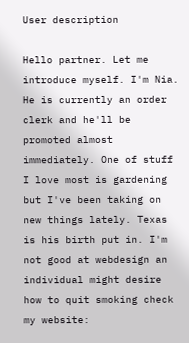User description

Hello partner. Let me introduce myself. I'm Nia. He is currently an order clerk and he'll be promoted almost immediately. One of stuff I love most is gardening but I've been taking on new things lately. Texas is his birth put in. I'm not good at webdesign an individual might desire how to quit smoking check my website: